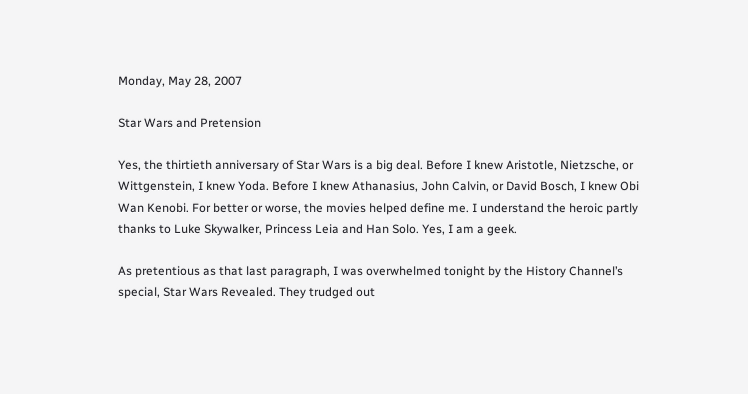Monday, May 28, 2007

Star Wars and Pretension

Yes, the thirtieth anniversary of Star Wars is a big deal. Before I knew Aristotle, Nietzsche, or Wittgenstein, I knew Yoda. Before I knew Athanasius, John Calvin, or David Bosch, I knew Obi Wan Kenobi. For better or worse, the movies helped define me. I understand the heroic partly thanks to Luke Skywalker, Princess Leia and Han Solo. Yes, I am a geek.

As pretentious as that last paragraph, I was overwhelmed tonight by the History Channel’s special, Star Wars Revealed. They trudged out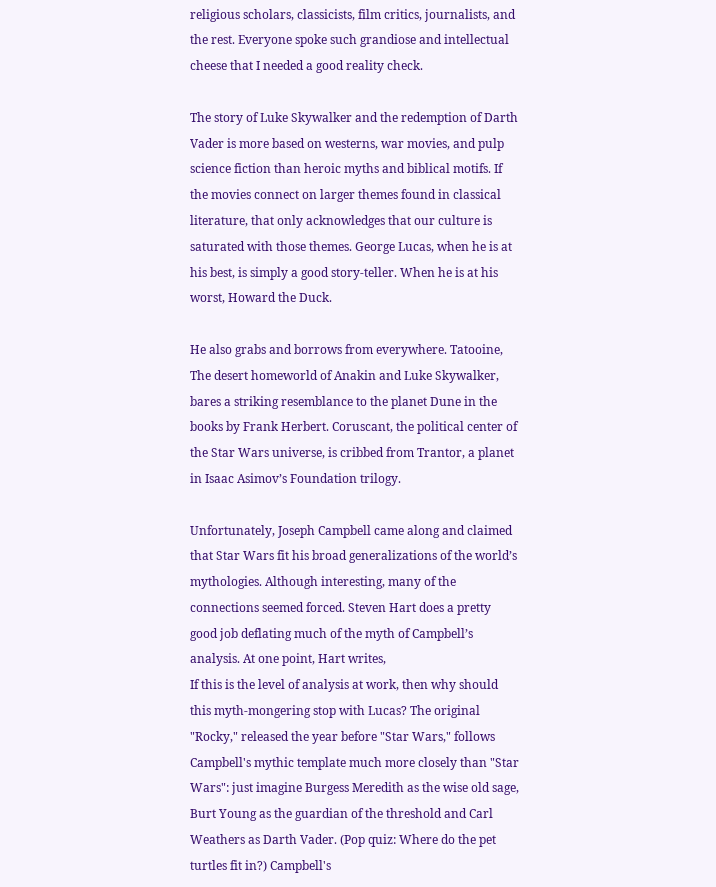religious scholars, classicists, film critics, journalists, and the rest. Everyone spoke such grandiose and intellectual cheese that I needed a good reality check.

The story of Luke Skywalker and the redemption of Darth Vader is more based on westerns, war movies, and pulp science fiction than heroic myths and biblical motifs. If the movies connect on larger themes found in classical literature, that only acknowledges that our culture is saturated with those themes. George Lucas, when he is at his best, is simply a good story-teller. When he is at his worst, Howard the Duck.

He also grabs and borrows from everywhere. Tatooine, The desert homeworld of Anakin and Luke Skywalker, bares a striking resemblance to the planet Dune in the books by Frank Herbert. Coruscant, the political center of the Star Wars universe, is cribbed from Trantor, a planet in Isaac Asimov’s Foundation trilogy.

Unfortunately, Joseph Campbell came along and claimed that Star Wars fit his broad generalizations of the world’s mythologies. Although interesting, many of the connections seemed forced. Steven Hart does a pretty good job deflating much of the myth of Campbell’s analysis. At one point, Hart writes,
If this is the level of analysis at work, then why should this myth-mongering stop with Lucas? The original "Rocky," released the year before "Star Wars," follows Campbell's mythic template much more closely than "Star Wars": just imagine Burgess Meredith as the wise old sage, Burt Young as the guardian of the threshold and Carl Weathers as Darth Vader. (Pop quiz: Where do the pet turtles fit in?) Campbell's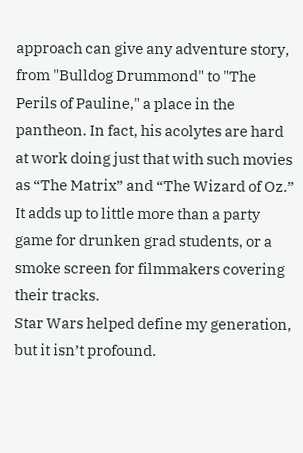approach can give any adventure story, from "Bulldog Drummond" to "The Perils of Pauline," a place in the pantheon. In fact, his acolytes are hard at work doing just that with such movies as “The Matrix” and “The Wizard of Oz.” It adds up to little more than a party game for drunken grad students, or a smoke screen for filmmakers covering their tracks.
Star Wars helped define my generation, but it isn’t profound.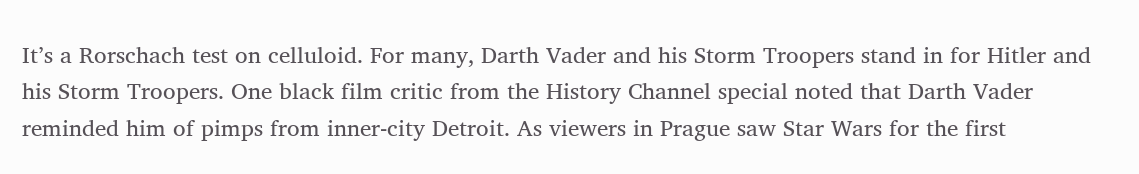It’s a Rorschach test on celluloid. For many, Darth Vader and his Storm Troopers stand in for Hitler and his Storm Troopers. One black film critic from the History Channel special noted that Darth Vader reminded him of pimps from inner-city Detroit. As viewers in Prague saw Star Wars for the first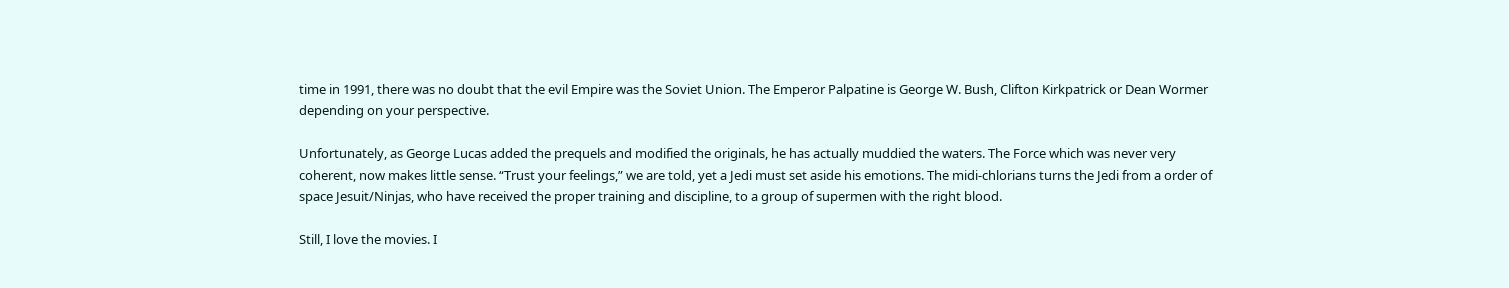time in 1991, there was no doubt that the evil Empire was the Soviet Union. The Emperor Palpatine is George W. Bush, Clifton Kirkpatrick or Dean Wormer depending on your perspective.

Unfortunately, as George Lucas added the prequels and modified the originals, he has actually muddied the waters. The Force which was never very coherent, now makes little sense. “Trust your feelings,” we are told, yet a Jedi must set aside his emotions. The midi-chlorians turns the Jedi from a order of space Jesuit/Ninjas, who have received the proper training and discipline, to a group of supermen with the right blood.

Still, I love the movies. I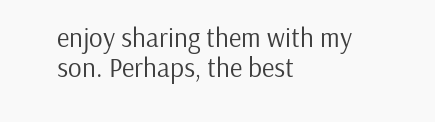enjoy sharing them with my son. Perhaps, the best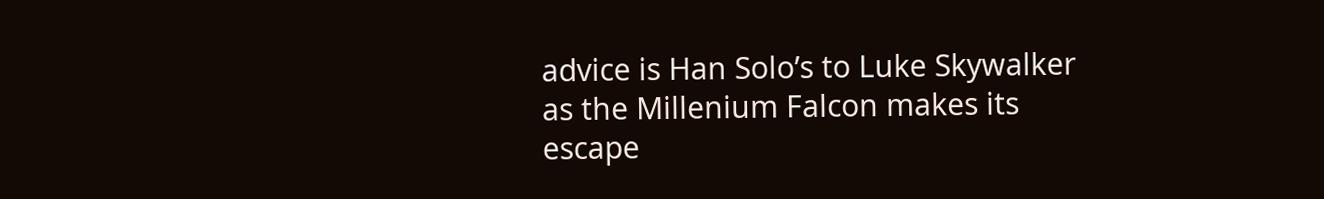advice is Han Solo’s to Luke Skywalker as the Millenium Falcon makes its escape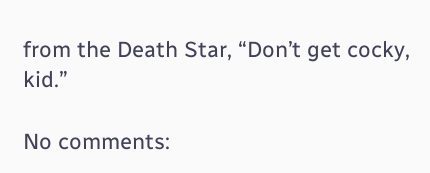from the Death Star, “Don’t get cocky, kid.”

No comments: